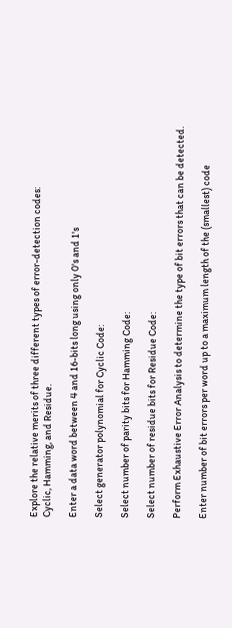Explore the relative merits of three different types of error-detection codes:
Cyclic, Hamming, and Residue.

Enter a data word between 4 and 16-bits long using only 0's and 1's

Select generator polynomial for Cyclic Code:

Select number of parity bits for Hamming Code:

Select number of residue bits for Residue Code:

Perform Exhaustive Error Analysis to determine the type of bit errors that can be detected.

Enter number of bit errors per word up to a maximum length of the (smallest) code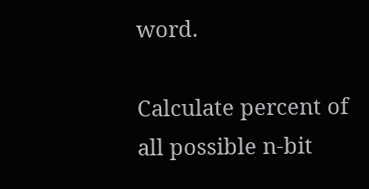word.

Calculate percent of all possible n-bit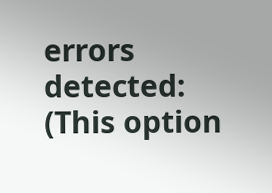errors detected:
(This option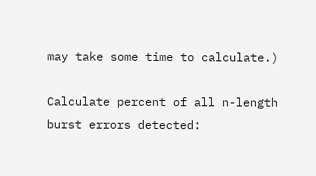may take some time to calculate.)

Calculate percent of all n-length burst errors detected: